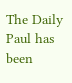The Daily Paul has been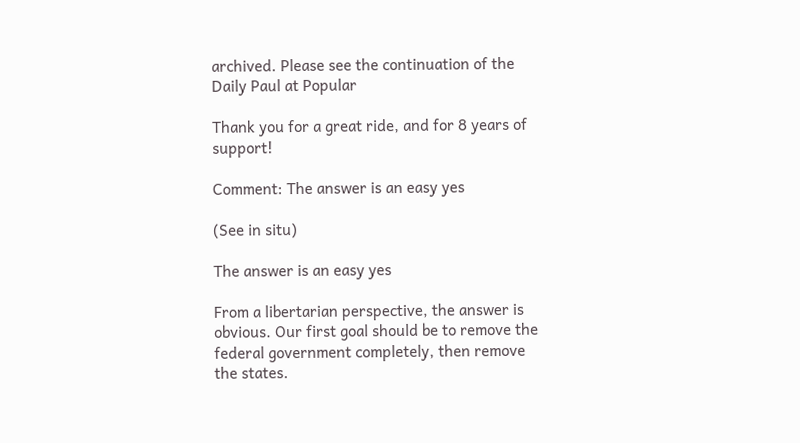archived. Please see the continuation of the Daily Paul at Popular

Thank you for a great ride, and for 8 years of support!

Comment: The answer is an easy yes

(See in situ)

The answer is an easy yes

From a libertarian perspective, the answer is obvious. Our first goal should be to remove the federal government completely, then remove the states.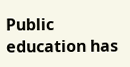Public education has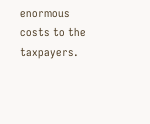enormous costs to the taxpayers.